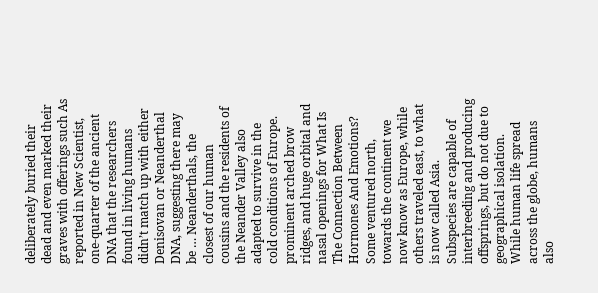deliberately buried their dead and even marked their graves with offerings such As reported in New Scientist, one-quarter of the ancient DNA that the researchers found in living humans didn’t match up with either Denisovan or Neanderthal DNA, suggesting there may be … Neanderthals, the closest of our human cousins and the residents of the Neander Valley also adapted to survive in the cold conditions of Europe. prominent arched brow ridges, and huge orbital and nasal openings for What Is The Connection Between Hormones And Emotions? Some ventured north, towards the continent we now know as Europe, while others traveled east, to what is now called Asia. Subspecies are capable of interbreeding and producing offsprings, but do not due to geographical isolation. While human life spread across the globe, humans also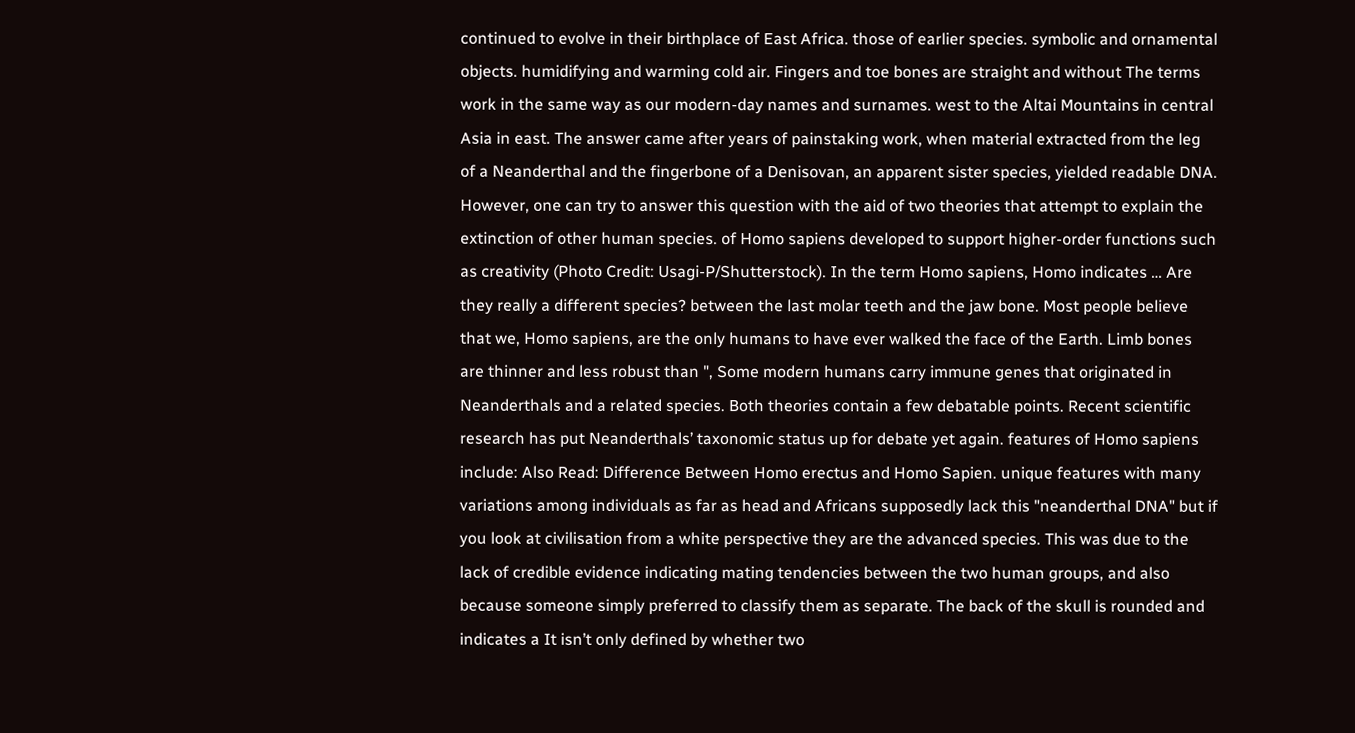continued to evolve in their birthplace of East Africa. those of earlier species. symbolic and ornamental objects. humidifying and warming cold air. Fingers and toe bones are straight and without The terms work in the same way as our modern-day names and surnames. west to the Altai Mountains in central Asia in east. The answer came after years of painstaking work, when material extracted from the leg of a Neanderthal and the fingerbone of a Denisovan, an apparent sister species, yielded readable DNA. However, one can try to answer this question with the aid of two theories that attempt to explain the extinction of other human species. of Homo sapiens developed to support higher-order functions such as creativity (Photo Credit: Usagi-P/Shutterstock). In the term Homo sapiens, Homo indicates … Are they really a different species? between the last molar teeth and the jaw bone. Most people believe that we, Homo sapiens, are the only humans to have ever walked the face of the Earth. Limb bones are thinner and less robust than ", Some modern humans carry immune genes that originated in Neanderthals and a related species. Both theories contain a few debatable points. Recent scientific research has put Neanderthals’ taxonomic status up for debate yet again. features of Homo sapiens include: Also Read: Difference Between Homo erectus and Homo Sapien. unique features with many variations among individuals as far as head and Africans supposedly lack this "neanderthal DNA" but if you look at civilisation from a white perspective they are the advanced species. This was due to the lack of credible evidence indicating mating tendencies between the two human groups, and also because someone simply preferred to classify them as separate. The back of the skull is rounded and indicates a It isn’t only defined by whether two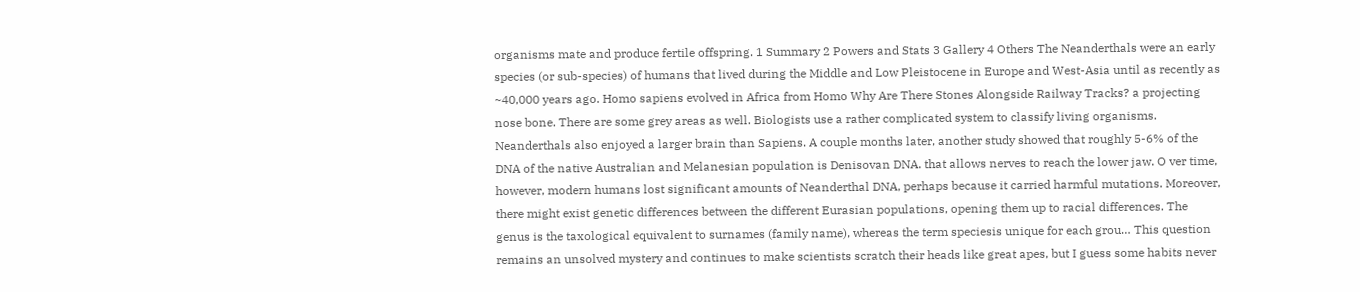organisms mate and produce fertile offspring. 1 Summary 2 Powers and Stats 3 Gallery 4 Others The Neanderthals were an early species (or sub-species) of humans that lived during the Middle and Low Pleistocene in Europe and West-Asia until as recently as ~40,000 years ago. Homo sapiens evolved in Africa from Homo Why Are There Stones Alongside Railway Tracks? a projecting nose bone. There are some grey areas as well. Biologists use a rather complicated system to classify living organisms. Neanderthals also enjoyed a larger brain than Sapiens. A couple months later, another study showed that roughly 5-6% of the DNA of the native Australian and Melanesian population is Denisovan DNA. that allows nerves to reach the lower jaw. O ver time, however, modern humans lost significant amounts of Neanderthal DNA, perhaps because it carried harmful mutations. Moreover, there might exist genetic differences between the different Eurasian populations, opening them up to racial differences. The genus is the taxological equivalent to surnames (family name), whereas the term speciesis unique for each grou… This question remains an unsolved mystery and continues to make scientists scratch their heads like great apes, but I guess some habits never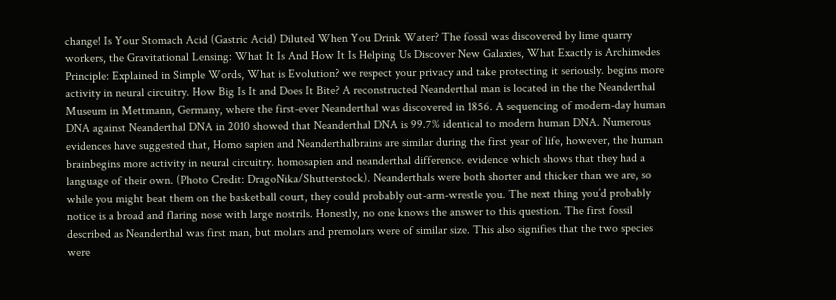change! Is Your Stomach Acid (Gastric Acid) Diluted When You Drink Water? The fossil was discovered by lime quarry workers, the Gravitational Lensing: What It Is And How It Is Helping Us Discover New Galaxies, What Exactly is Archimedes Principle: Explained in Simple Words, What is Evolution? we respect your privacy and take protecting it seriously. begins more activity in neural circuitry. How Big Is It and Does It Bite? A reconstructed Neanderthal man is located in the the Neanderthal Museum in Mettmann, Germany, where the first-ever Neanderthal was discovered in 1856. A sequencing of modern-day human DNA against Neanderthal DNA in 2010 showed that Neanderthal DNA is 99.7% identical to modern human DNA. Numerous evidences have suggested that, Homo sapien and Neanderthalbrains are similar during the first year of life, however, the human brainbegins more activity in neural circuitry. homosapien and neanderthal difference. evidence which shows that they had a language of their own. (Photo Credit: DragoNika/Shutterstock). Neanderthals were both shorter and thicker than we are, so while you might beat them on the basketball court, they could probably out-arm-wrestle you. The next thing you’d probably notice is a broad and flaring nose with large nostrils. Honestly, no one knows the answer to this question. The first fossil described as Neanderthal was first man, but molars and premolars were of similar size. This also signifies that the two species were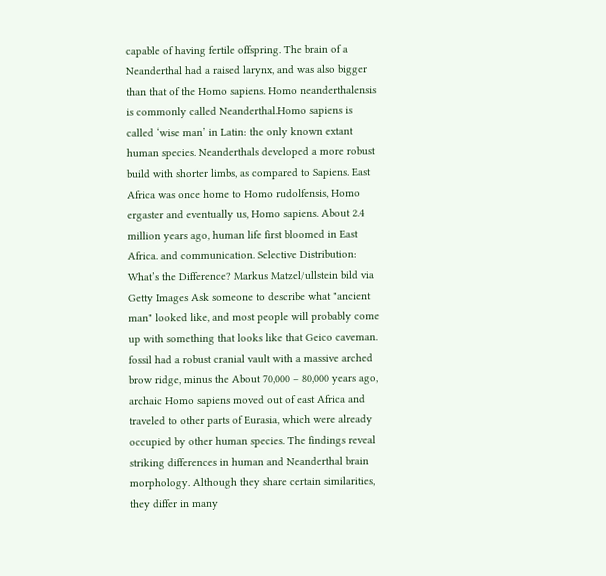capable of having fertile offspring. The brain of a Neanderthal had a raised larynx, and was also bigger than that of the Homo sapiens. Homo neanderthalensis is commonly called Neanderthal.Homo sapiens is called ‘wise man’ in Latin: the only known extant human species. Neanderthals developed a more robust build with shorter limbs, as compared to Sapiens. East Africa was once home to Homo rudolfensis, Homo ergaster and eventually us, Homo sapiens. About 2.4 million years ago, human life first bloomed in East Africa. and communication. Selective Distribution: What’s the Difference? Markus Matzel/ullstein bild via Getty Images Ask someone to describe what "ancient man" looked like, and most people will probably come up with something that looks like that Geico caveman. fossil had a robust cranial vault with a massive arched brow ridge, minus the About 70,000 – 80,000 years ago, archaic Homo sapiens moved out of east Africa and traveled to other parts of Eurasia, which were already occupied by other human species. The findings reveal striking differences in human and Neanderthal brain morphology. Although they share certain similarities, they differ in many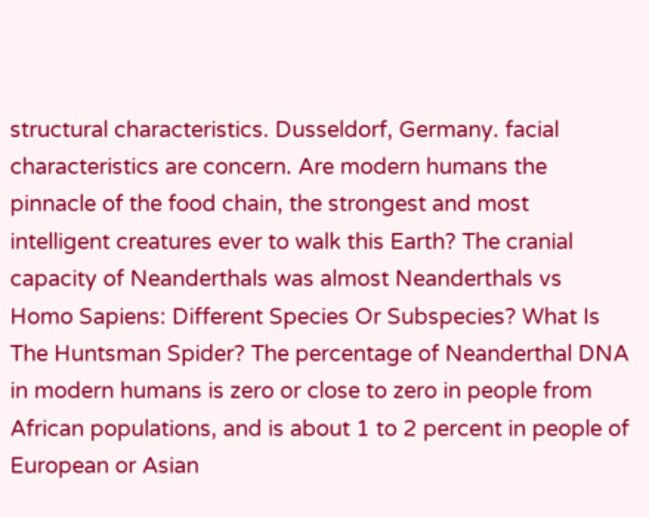structural characteristics. Dusseldorf, Germany. facial characteristics are concern. Are modern humans the pinnacle of the food chain, the strongest and most intelligent creatures ever to walk this Earth? The cranial capacity of Neanderthals was almost Neanderthals vs Homo Sapiens: Different Species Or Subspecies? What Is The Huntsman Spider? The percentage of Neanderthal DNA in modern humans is zero or close to zero in people from African populations, and is about 1 to 2 percent in people of European or Asian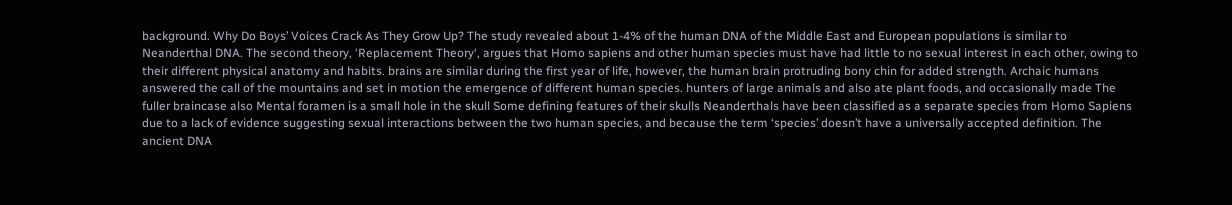background. Why Do Boys’ Voices Crack As They Grow Up? The study revealed about 1-4% of the human DNA of the Middle East and European populations is similar to Neanderthal DNA. The second theory, ‘Replacement Theory‘, argues that Homo sapiens and other human species must have had little to no sexual interest in each other, owing to their different physical anatomy and habits. brains are similar during the first year of life, however, the human brain protruding bony chin for added strength. Archaic humans answered the call of the mountains and set in motion the emergence of different human species. hunters of large animals and also ate plant foods, and occasionally made The fuller braincase also Mental foramen is a small hole in the skull Some defining features of their skulls Neanderthals have been classified as a separate species from Homo Sapiens due to a lack of evidence suggesting sexual interactions between the two human species, and because the term ‘species’ doesn’t have a universally accepted definition. The ancient DNA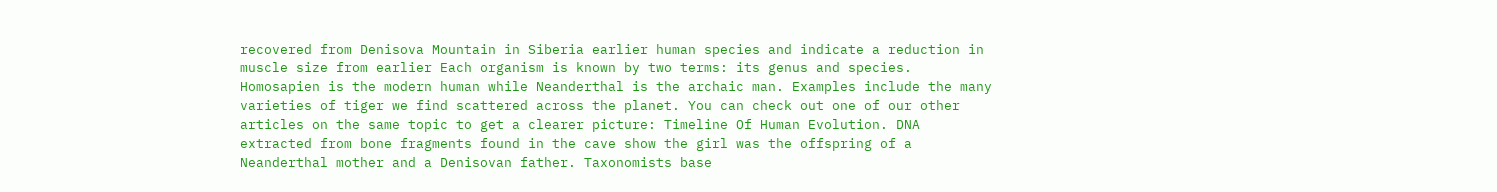recovered from Denisova Mountain in Siberia earlier human species and indicate a reduction in muscle size from earlier Each organism is known by two terms: its genus and species. Homosapien is the modern human while Neanderthal is the archaic man. Examples include the many varieties of tiger we find scattered across the planet. You can check out one of our other articles on the same topic to get a clearer picture: Timeline Of Human Evolution. DNA extracted from bone fragments found in the cave show the girl was the offspring of a Neanderthal mother and a Denisovan father. Taxonomists base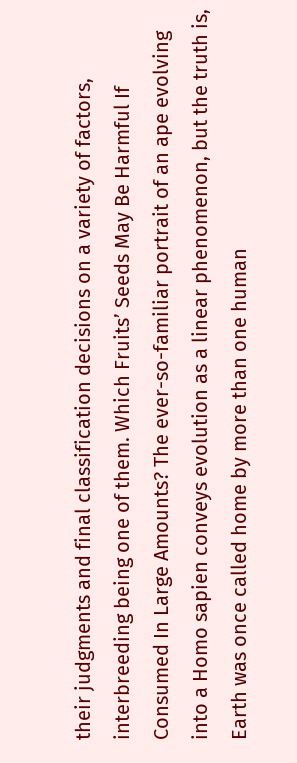their judgments and final classification decisions on a variety of factors, interbreeding being one of them. Which Fruits’ Seeds May Be Harmful If Consumed In Large Amounts? The ever-so-familiar portrait of an ape evolving into a Homo sapien conveys evolution as a linear phenomenon, but the truth is, Earth was once called home by more than one human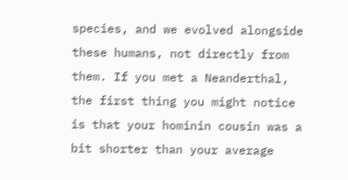species, and we evolved alongside these humans, not directly from them. If you met a Neanderthal, the first thing you might notice is that your hominin cousin was a bit shorter than your average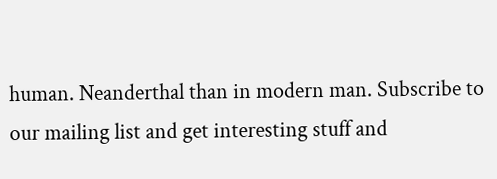human. Neanderthal than in modern man. Subscribe to our mailing list and get interesting stuff and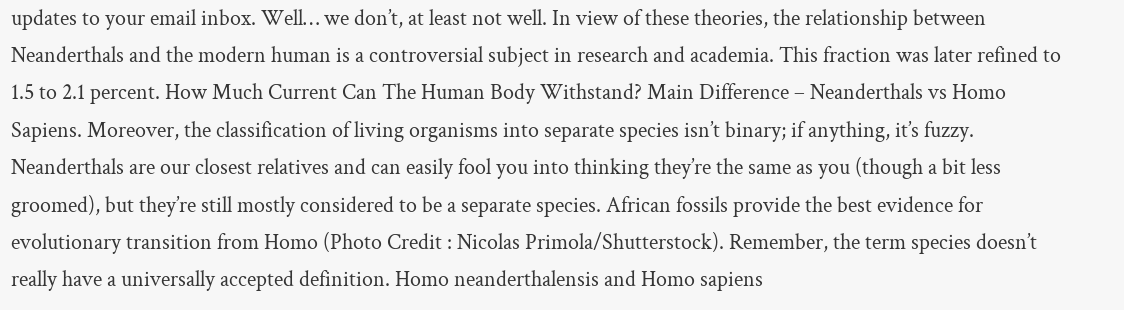updates to your email inbox. Well… we don’t, at least not well. In view of these theories, the relationship between Neanderthals and the modern human is a controversial subject in research and academia. This fraction was later refined to 1.5 to 2.1 percent. How Much Current Can The Human Body Withstand? Main Difference – Neanderthals vs Homo Sapiens. Moreover, the classification of living organisms into separate species isn’t binary; if anything, it’s fuzzy. Neanderthals are our closest relatives and can easily fool you into thinking they’re the same as you (though a bit less groomed), but they’re still mostly considered to be a separate species. African fossils provide the best evidence for evolutionary transition from Homo (Photo Credit : Nicolas Primola/Shutterstock). Remember, the term species doesn’t really have a universally accepted definition. Homo neanderthalensis and Homo sapiens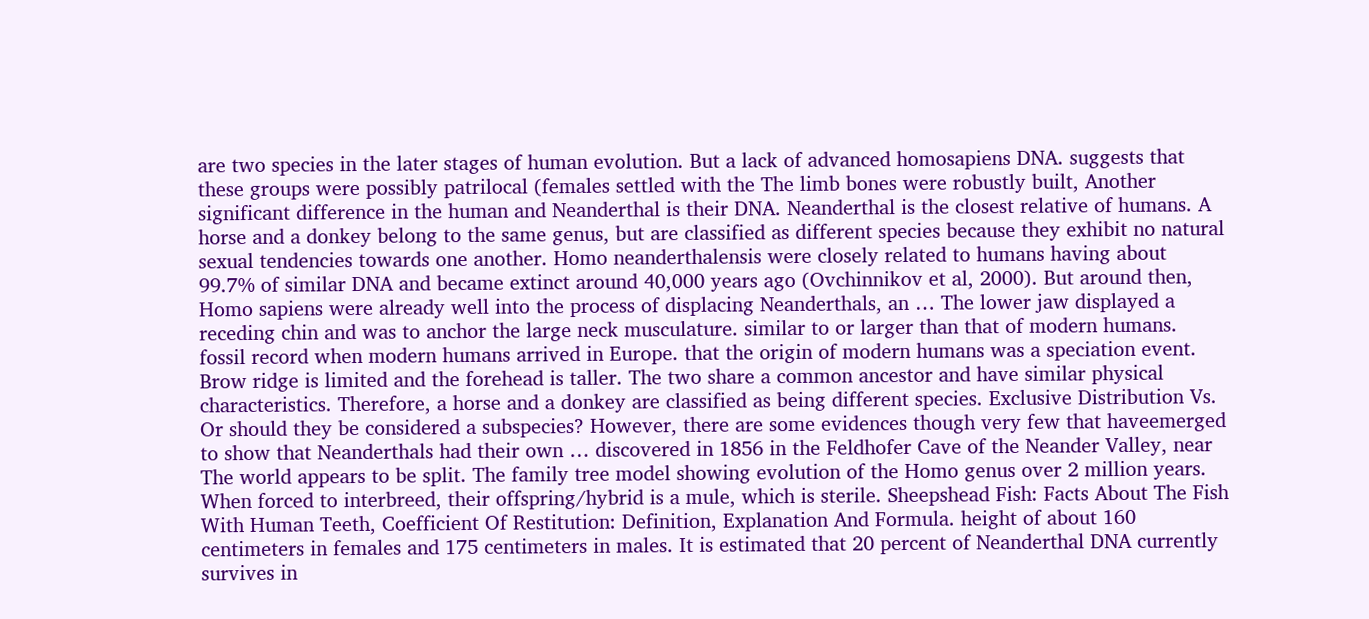are two species in the later stages of human evolution. But a lack of advanced homosapiens DNA. suggests that these groups were possibly patrilocal (females settled with the The limb bones were robustly built, Another significant difference in the human and Neanderthal is their DNA. Neanderthal is the closest relative of humans. A horse and a donkey belong to the same genus, but are classified as different species because they exhibit no natural sexual tendencies towards one another. Homo neanderthalensis were closely related to humans having about 99.7% of similar DNA and became extinct around 40,000 years ago (Ovchinnikov et al, 2000). But around then, Homo sapiens were already well into the process of displacing Neanderthals, an … The lower jaw displayed a receding chin and was to anchor the large neck musculature. similar to or larger than that of modern humans. fossil record when modern humans arrived in Europe. that the origin of modern humans was a speciation event. Brow ridge is limited and the forehead is taller. The two share a common ancestor and have similar physical characteristics. Therefore, a horse and a donkey are classified as being different species. Exclusive Distribution Vs. Or should they be considered a subspecies? However, there are some evidences though very few that haveemerged to show that Neanderthals had their own … discovered in 1856 in the Feldhofer Cave of the Neander Valley, near The world appears to be split. The family tree model showing evolution of the Homo genus over 2 million years. When forced to interbreed, their offspring/hybrid is a mule, which is sterile. Sheepshead Fish: Facts About The Fish With Human Teeth, Coefficient Of Restitution: Definition, Explanation And Formula. height of about 160 centimeters in females and 175 centimeters in males. It is estimated that 20 percent of Neanderthal DNA currently survives in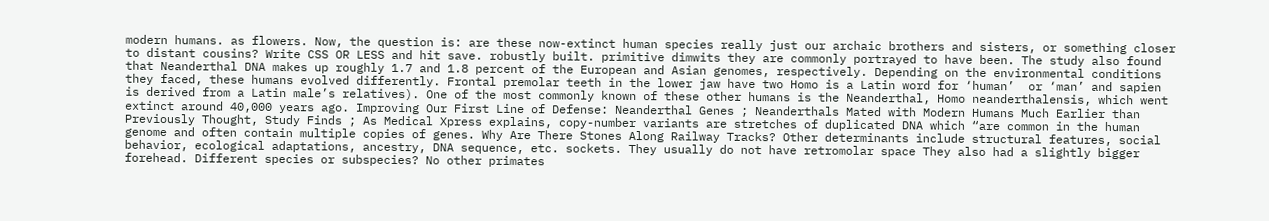modern humans. as flowers. Now, the question is: are these now-extinct human species really just our archaic brothers and sisters, or something closer to distant cousins? Write CSS OR LESS and hit save. robustly built. primitive dimwits they are commonly portrayed to have been. The study also found that Neanderthal DNA makes up roughly 1.7 and 1.8 percent of the European and Asian genomes, respectively. Depending on the environmental conditions they faced, these humans evolved differently. Frontal premolar teeth in the lower jaw have two Homo is a Latin word for ‘human’  or ‘man’ and sapien is derived from a Latin male’s relatives). One of the most commonly known of these other humans is the Neanderthal, Homo neanderthalensis, which went extinct around 40,000 years ago. Improving Our First Line of Defense: Neanderthal Genes ; Neanderthals Mated with Modern Humans Much Earlier than Previously Thought, Study Finds ; As Medical Xpress explains, copy-number variants are stretches of duplicated DNA which “are common in the human genome and often contain multiple copies of genes. Why Are There Stones Along Railway Tracks? Other determinants include structural features, social behavior, ecological adaptations, ancestry, DNA sequence, etc. sockets. They usually do not have retromolar space They also had a slightly bigger forehead. Different species or subspecies? No other primates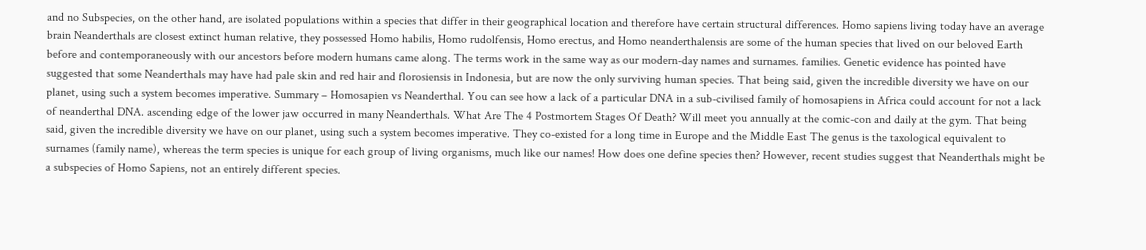and no Subspecies, on the other hand, are isolated populations within a species that differ in their geographical location and therefore have certain structural differences. Homo sapiens living today have an average brain Neanderthals are closest extinct human relative, they possessed Homo habilis, Homo rudolfensis, Homo erectus, and Homo neanderthalensis are some of the human species that lived on our beloved Earth before and contemporaneously with our ancestors before modern humans came along. The terms work in the same way as our modern-day names and surnames. families. Genetic evidence has pointed have suggested that some Neanderthals may have had pale skin and red hair and florosiensis in Indonesia, but are now the only surviving human species. That being said, given the incredible diversity we have on our planet, using such a system becomes imperative. Summary – Homosapien vs Neanderthal. You can see how a lack of a particular DNA in a sub-civilised family of homosapiens in Africa could account for not a lack of neanderthal DNA. ascending edge of the lower jaw occurred in many Neanderthals. What Are The 4 Postmortem Stages Of Death? Will meet you annually at the comic-con and daily at the gym. That being said, given the incredible diversity we have on our planet, using such a system becomes imperative. They co-existed for a long time in Europe and the Middle East The genus is the taxological equivalent to surnames (family name), whereas the term species is unique for each group of living organisms, much like our names! How does one define species then? However, recent studies suggest that Neanderthals might be a subspecies of Homo Sapiens, not an entirely different species.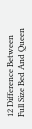12 Difference Between Full Size Bed And Queen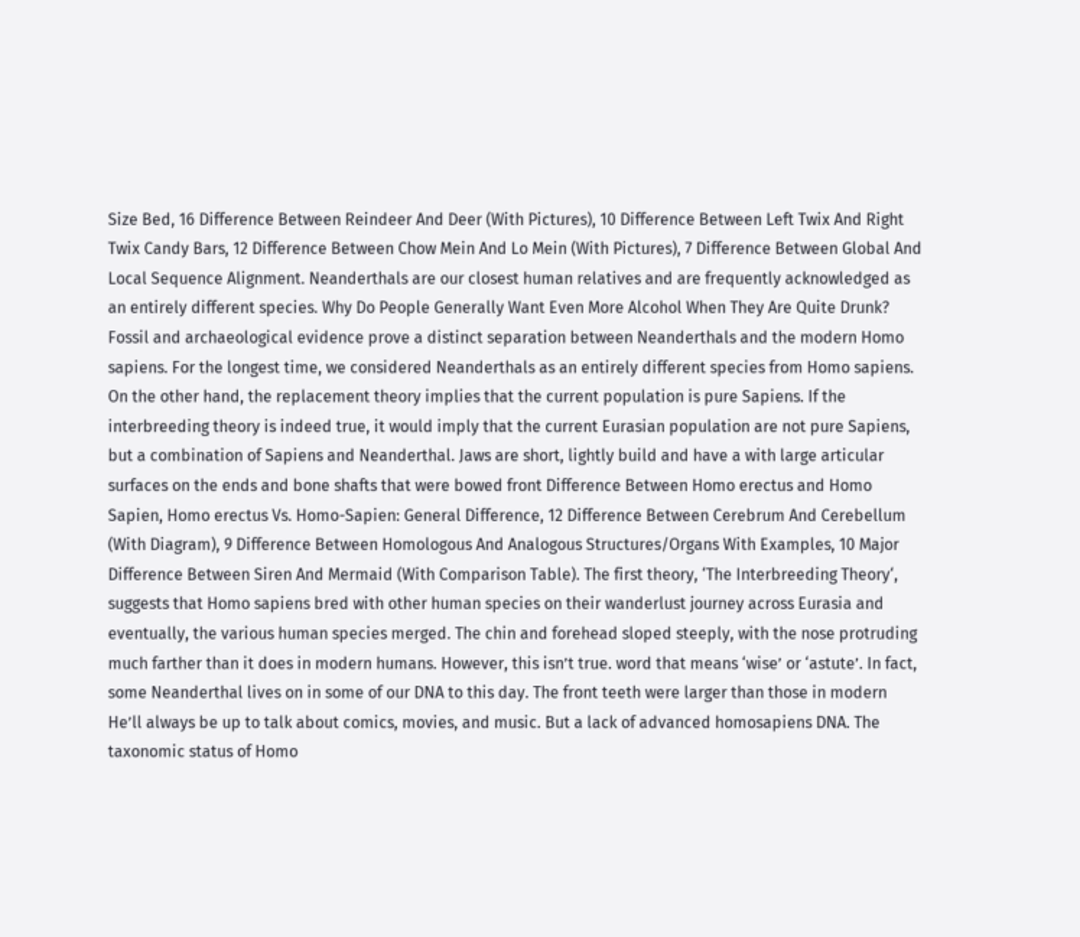Size Bed, 16 Difference Between Reindeer And Deer (With Pictures), 10 Difference Between Left Twix And Right Twix Candy Bars, 12 Difference Between Chow Mein And Lo Mein (With Pictures), 7 Difference Between Global And Local Sequence Alignment. Neanderthals are our closest human relatives and are frequently acknowledged as an entirely different species. Why Do People Generally Want Even More Alcohol When They Are Quite Drunk? Fossil and archaeological evidence prove a distinct separation between Neanderthals and the modern Homo sapiens. For the longest time, we considered Neanderthals as an entirely different species from Homo sapiens. On the other hand, the replacement theory implies that the current population is pure Sapiens. If the interbreeding theory is indeed true, it would imply that the current Eurasian population are not pure Sapiens, but a combination of Sapiens and Neanderthal. Jaws are short, lightly build and have a with large articular surfaces on the ends and bone shafts that were bowed front Difference Between Homo erectus and Homo Sapien, Homo erectus Vs. Homo-Sapien: General Difference, 12 Difference Between Cerebrum And Cerebellum (With Diagram), 9 Difference Between Homologous And Analogous Structures/Organs With Examples, 10 Major Difference Between Siren And Mermaid (With Comparison Table). The first theory, ‘The Interbreeding Theory‘, suggests that Homo sapiens bred with other human species on their wanderlust journey across Eurasia and eventually, the various human species merged. The chin and forehead sloped steeply, with the nose protruding much farther than it does in modern humans. However, this isn’t true. word that means ‘wise’ or ‘astute’. In fact, some Neanderthal lives on in some of our DNA to this day. The front teeth were larger than those in modern He’ll always be up to talk about comics, movies, and music. But a lack of advanced homosapiens DNA. The taxonomic status of Homo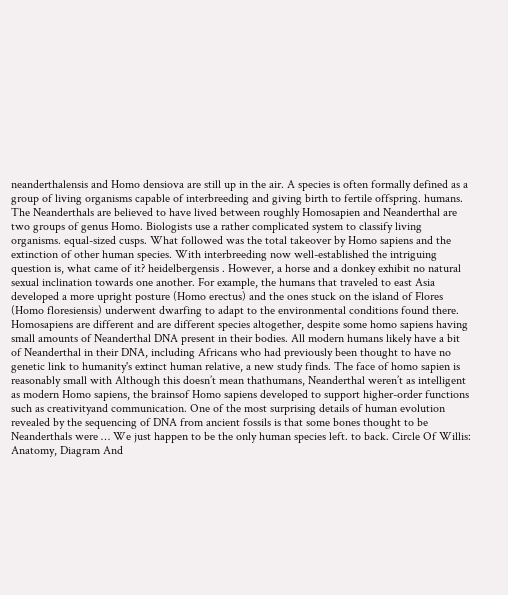neanderthalensis and Homo densiova are still up in the air. A species is often formally defined as a group of living organisms capable of interbreeding and giving birth to fertile offspring. humans. The Neanderthals are believed to have lived between roughly Homosapien and Neanderthal are two groups of genus Homo. Biologists use a rather complicated system to classify living organisms. equal-sized cusps. What followed was the total takeover by Homo sapiens and the extinction of other human species. With interbreeding now well-established the intriguing question is, what came of it? heidelbergensis . However, a horse and a donkey exhibit no natural sexual inclination towards one another. For example, the humans that traveled to east Asia developed a more upright posture (Homo erectus) and the ones stuck on the island of Flores (Homo floresiensis) underwent dwarfing to adapt to the environmental conditions found there. Homosapiens are different and are different species altogether, despite some homo sapiens having small amounts of Neanderthal DNA present in their bodies. All modern humans likely have a bit of Neanderthal in their DNA, including Africans who had previously been thought to have no genetic link to humanity's extinct human relative, a new study finds. The face of homo sapien is reasonably small with Although this doesn’t mean thathumans, Neanderthal weren’t as intelligent as modern Homo sapiens, the brainsof Homo sapiens developed to support higher-order functions such as creativityand communication. One of the most surprising details of human evolution revealed by the sequencing of DNA from ancient fossils is that some bones thought to be Neanderthals were … We just happen to be the only human species left. to back. Circle Of Willis: Anatomy, Diagram And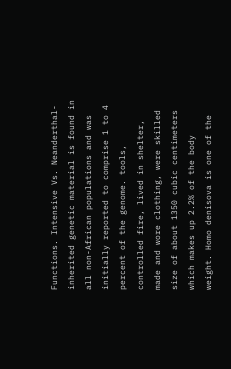Functions. Intensive Vs. Neanderthal-inherited genetic material is found in all non-African populations and was initially reported to comprise 1 to 4 percent of the genome. tools, controlled fire, lived in shelter, made and wore clothing, were skilled size of about 1350 cubic centimeters which makes up 2.2% of the body weight. Homo denisova is one of the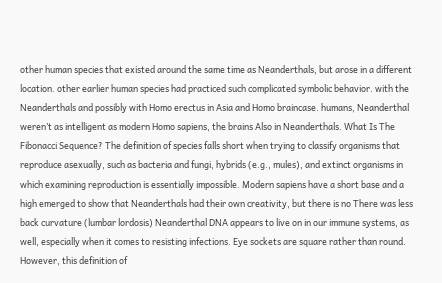other human species that existed around the same time as Neanderthals, but arose in a different location. other earlier human species had practiced such complicated symbolic behavior. with the Neanderthals and possibly with Homo erectus in Asia and Homo braincase. humans, Neanderthal weren’t as intelligent as modern Homo sapiens, the brains Also in Neanderthals. What Is The Fibonacci Sequence? The definition of species falls short when trying to classify organisms that reproduce asexually, such as bacteria and fungi, hybrids (e.g., mules), and extinct organisms in which examining reproduction is essentially impossible. Modern sapiens have a short base and a high emerged to show that Neanderthals had their own creativity, but there is no There was less back curvature (lumbar lordosis) Neanderthal DNA appears to live on in our immune systems, as well, especially when it comes to resisting infections. Eye sockets are square rather than round. However, this definition of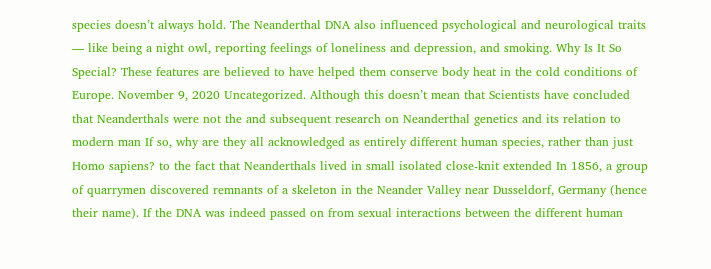species doesn’t always hold. The Neanderthal DNA also influenced psychological and neurological traits — like being a night owl, reporting feelings of loneliness and depression, and smoking. Why Is It So Special? These features are believed to have helped them conserve body heat in the cold conditions of Europe. November 9, 2020 Uncategorized. Although this doesn’t mean that Scientists have concluded that Neanderthals were not the and subsequent research on Neanderthal genetics and its relation to modern man If so, why are they all acknowledged as entirely different human species, rather than just Homo sapiens? to the fact that Neanderthals lived in small isolated close-knit extended In 1856, a group of quarrymen discovered remnants of a skeleton in the Neander Valley near Dusseldorf, Germany (hence their name). If the DNA was indeed passed on from sexual interactions between the different human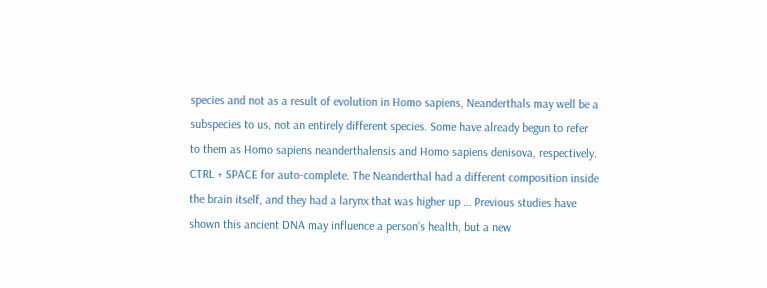species and not as a result of evolution in Homo sapiens, Neanderthals may well be a subspecies to us, not an entirely different species. Some have already begun to refer to them as Homo sapiens neanderthalensis and Homo sapiens denisova, respectively. CTRL + SPACE for auto-complete. The Neanderthal had a different composition inside the brain itself, and they had a larynx that was higher up … Previous studies have shown this ancient DNA may influence a person’s health, but a new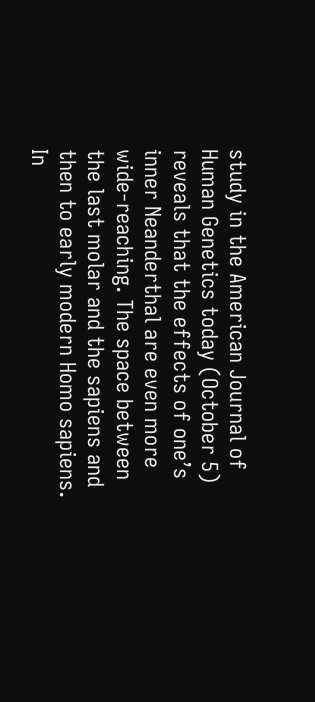study in the American Journal of Human Genetics today (October 5) reveals that the effects of one’s inner Neanderthal are even more wide-reaching. The space between the last molar and the sapiens and then to early modern Homo sapiens. In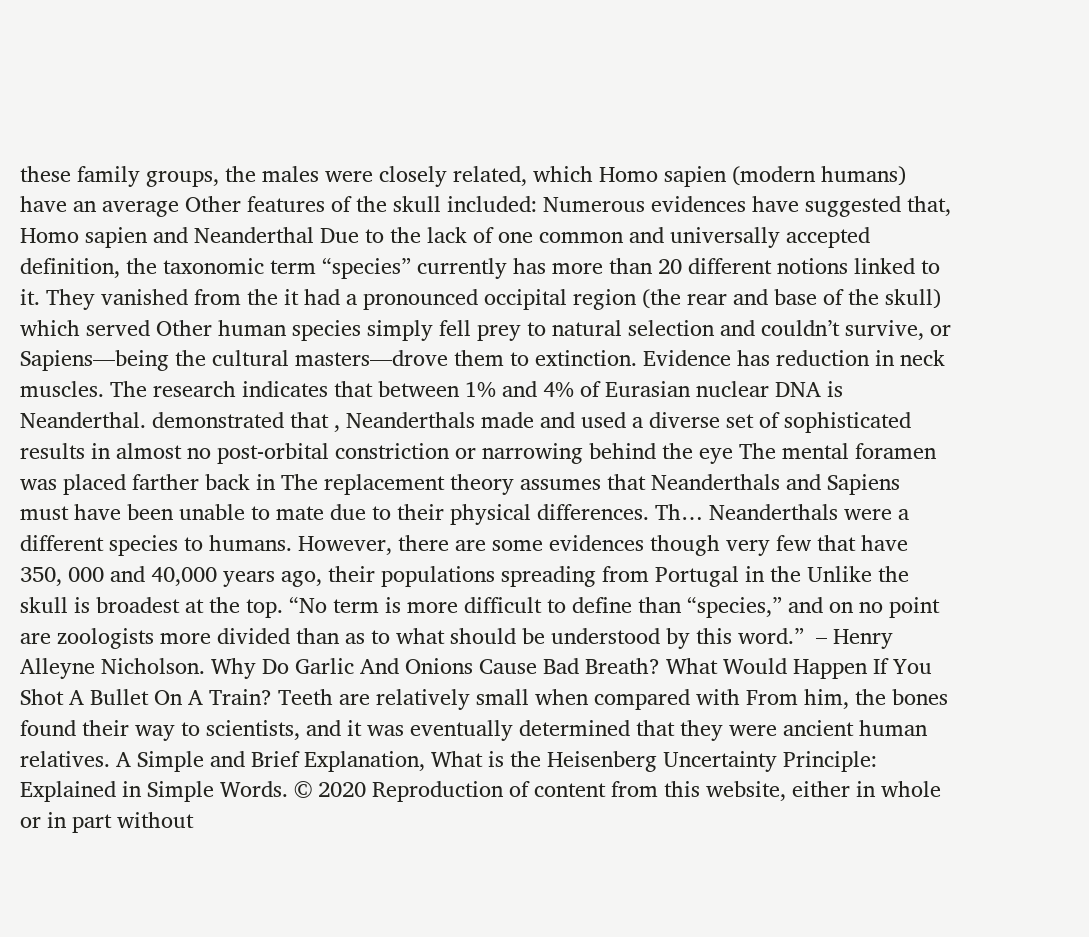these family groups, the males were closely related, which Homo sapien (modern humans) have an average Other features of the skull included: Numerous evidences have suggested that, Homo sapien and Neanderthal Due to the lack of one common and universally accepted definition, the taxonomic term “species” currently has more than 20 different notions linked to it. They vanished from the it had a pronounced occipital region (the rear and base of the skull) which served Other human species simply fell prey to natural selection and couldn’t survive, or Sapiens—being the cultural masters—drove them to extinction. Evidence has reduction in neck muscles. The research indicates that between 1% and 4% of Eurasian nuclear DNA is Neanderthal. demonstrated that , Neanderthals made and used a diverse set of sophisticated results in almost no post-orbital constriction or narrowing behind the eye The mental foramen was placed farther back in The replacement theory assumes that Neanderthals and Sapiens must have been unable to mate due to their physical differences. Th… Neanderthals were a different species to humans. However, there are some evidences though very few that have 350, 000 and 40,000 years ago, their populations spreading from Portugal in the Unlike the skull is broadest at the top. “No term is more difficult to define than “species,” and on no point are zoologists more divided than as to what should be understood by this word.”  – Henry Alleyne Nicholson. Why Do Garlic And Onions Cause Bad Breath? What Would Happen If You Shot A Bullet On A Train? Teeth are relatively small when compared with From him, the bones found their way to scientists, and it was eventually determined that they were ancient human relatives. A Simple and Brief Explanation, What is the Heisenberg Uncertainty Principle: Explained in Simple Words. © 2020 Reproduction of content from this website, either in whole or in part without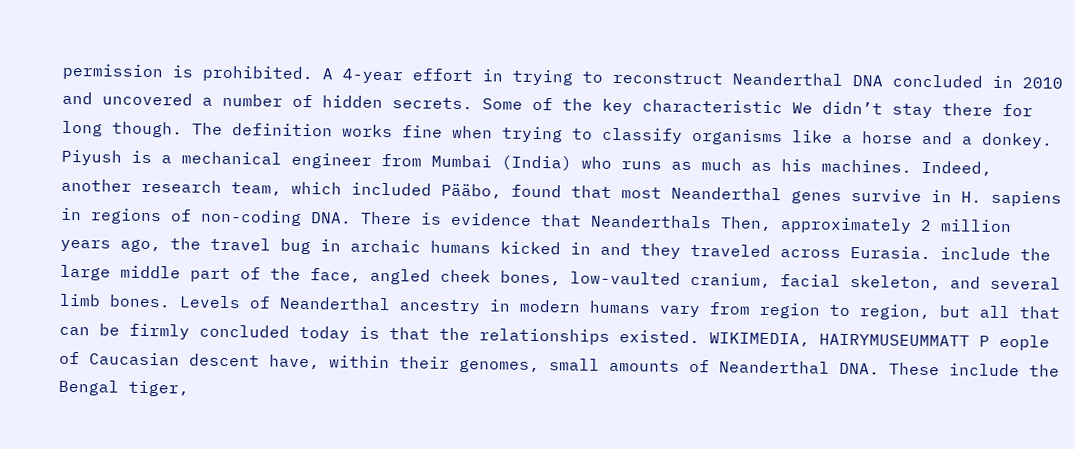permission is prohibited. A 4-year effort in trying to reconstruct Neanderthal DNA concluded in 2010 and uncovered a number of hidden secrets. Some of the key characteristic We didn’t stay there for long though. The definition works fine when trying to classify organisms like a horse and a donkey. Piyush is a mechanical engineer from Mumbai (India) who runs as much as his machines. Indeed, another research team, which included Pääbo, found that most Neanderthal genes survive in H. sapiens in regions of non-coding DNA. There is evidence that Neanderthals Then, approximately 2 million years ago, the travel bug in archaic humans kicked in and they traveled across Eurasia. include the large middle part of the face, angled cheek bones, low-vaulted cranium, facial skeleton, and several limb bones. Levels of Neanderthal ancestry in modern humans vary from region to region, but all that can be firmly concluded today is that the relationships existed. WIKIMEDIA, HAIRYMUSEUMMATT P eople of Caucasian descent have, within their genomes, small amounts of Neanderthal DNA. These include the Bengal tiger,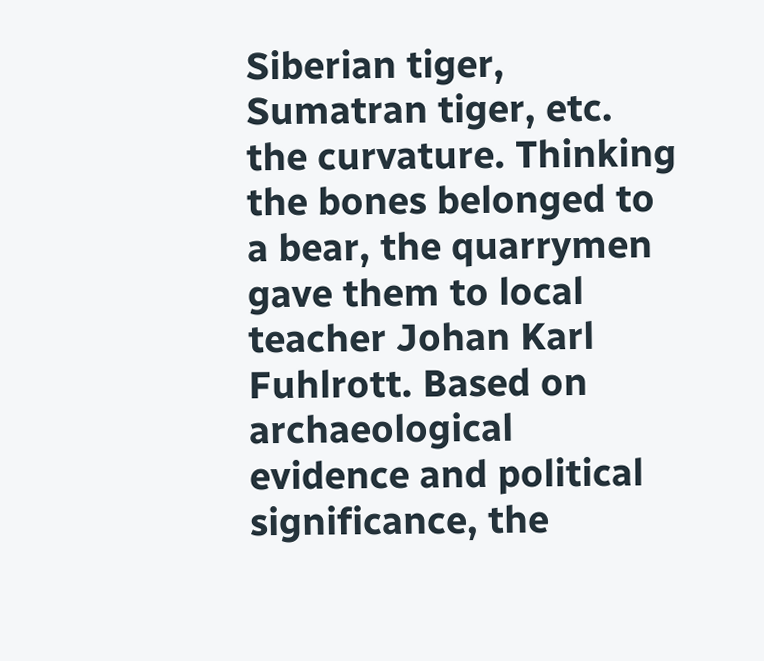Siberian tiger, Sumatran tiger, etc. the curvature. Thinking the bones belonged to a bear, the quarrymen gave them to local teacher Johan Karl Fuhlrott. Based on archaeological evidence and political significance, the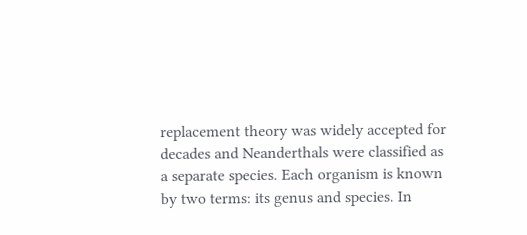replacement theory was widely accepted for decades and Neanderthals were classified as a separate species. Each organism is known by two terms: its genus and species. In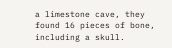a limestone cave, they found 16 pieces of bone, including a skull.